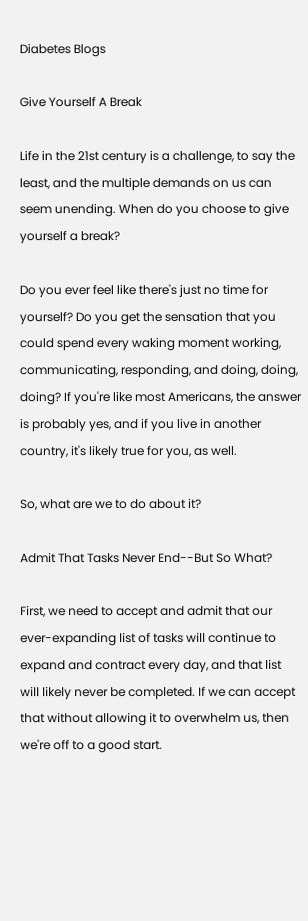Diabetes Blogs

Give Yourself A Break

Life in the 21st century is a challenge, to say the least, and the multiple demands on us can seem unending. When do you choose to give yourself a break?

Do you ever feel like there's just no time for yourself? Do you get the sensation that you could spend every waking moment working, communicating, responding, and doing, doing, doing? If you're like most Americans, the answer is probably yes, and if you live in another country, it's likely true for you, as well.

So, what are we to do about it?

Admit That Tasks Never End--But So What?

First, we need to accept and admit that our ever-expanding list of tasks will continue to expand and contract every day, and that list will likely never be completed. If we can accept that without allowing it to overwhelm us, then we're off to a good start.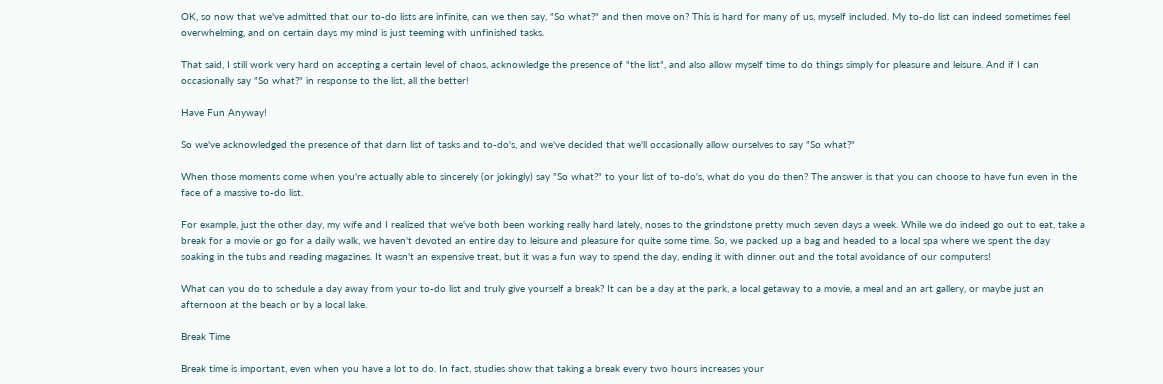OK, so now that we've admitted that our to-do lists are infinite, can we then say, "So what?" and then move on? This is hard for many of us, myself included. My to-do list can indeed sometimes feel overwhelming, and on certain days my mind is just teeming with unfinished tasks.

That said, I still work very hard on accepting a certain level of chaos, acknowledge the presence of "the list", and also allow myself time to do things simply for pleasure and leisure. And if I can occasionally say "So what?" in response to the list, all the better!

Have Fun Anyway!

So we've acknowledged the presence of that darn list of tasks and to-do's, and we've decided that we'll occasionally allow ourselves to say "So what?"

When those moments come when you're actually able to sincerely (or jokingly) say "So what?" to your list of to-do's, what do you do then? The answer is that you can choose to have fun even in the face of a massive to-do list.

For example, just the other day, my wife and I realized that we've both been working really hard lately, noses to the grindstone pretty much seven days a week. While we do indeed go out to eat, take a break for a movie or go for a daily walk, we haven't devoted an entire day to leisure and pleasure for quite some time. So, we packed up a bag and headed to a local spa where we spent the day soaking in the tubs and reading magazines. It wasn't an expensive treat, but it was a fun way to spend the day, ending it with dinner out and the total avoidance of our computers!

What can you do to schedule a day away from your to-do list and truly give yourself a break? It can be a day at the park, a local getaway to a movie, a meal and an art gallery, or maybe just an afternoon at the beach or by a local lake.

Break Time

Break time is important, even when you have a lot to do. In fact, studies show that taking a break every two hours increases your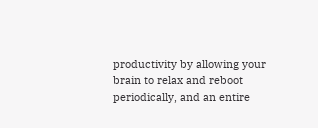productivity by allowing your brain to relax and reboot periodically, and an entire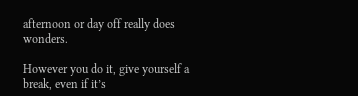afternoon or day off really does wonders.

However you do it, give yourself a break, even if it’s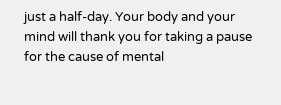just a half-day. Your body and your mind will thank you for taking a pause for the cause of mental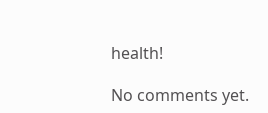health!

No comments yet.